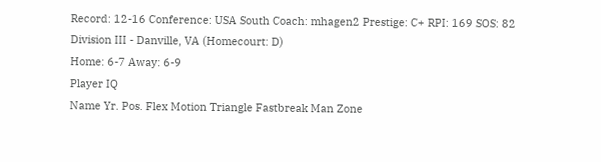Record: 12-16 Conference: USA South Coach: mhagen2 Prestige: C+ RPI: 169 SOS: 82
Division III - Danville, VA (Homecourt: D)
Home: 6-7 Away: 6-9
Player IQ
Name Yr. Pos. Flex Motion Triangle Fastbreak Man Zone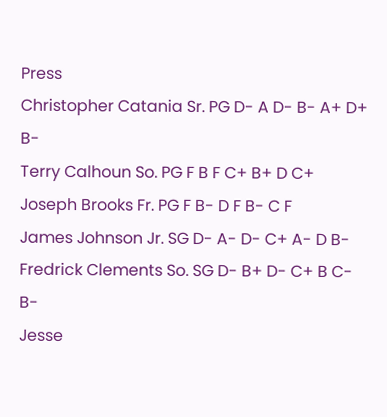Press
Christopher Catania Sr. PG D- A D- B- A+ D+ B-
Terry Calhoun So. PG F B F C+ B+ D C+
Joseph Brooks Fr. PG F B- D F B- C F
James Johnson Jr. SG D- A- D- C+ A- D B-
Fredrick Clements So. SG D- B+ D- C+ B C- B-
Jesse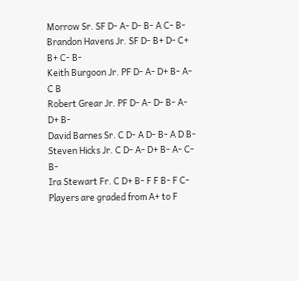Morrow Sr. SF D- A- D- B- A C- B-
Brandon Havens Jr. SF D- B+ D- C+ B+ C- B-
Keith Burgoon Jr. PF D- A- D+ B- A- C B
Robert Grear Jr. PF D- A- D- B- A- D+ B-
David Barnes Sr. C D- A D- B- A D B-
Steven Hicks Jr. C D- A- D+ B- A- C- B-
Ira Stewart Fr. C D+ B- F F B- F C-
Players are graded from A+ to F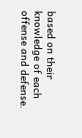based on their knowledge of each offense and defense.